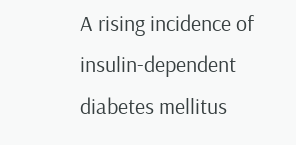A rising incidence of insulin-dependent diabetes mellitus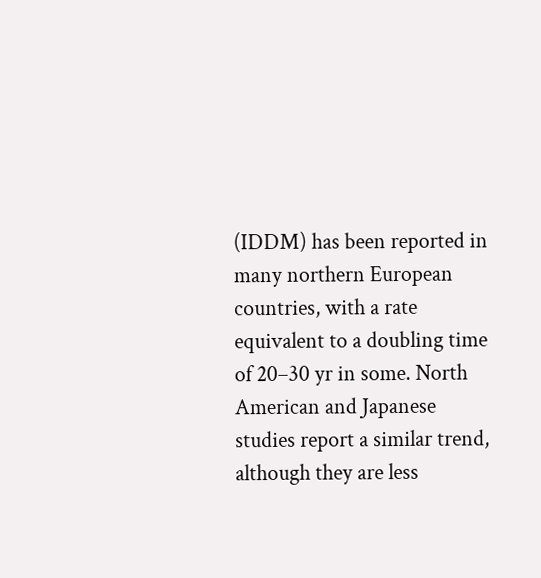(IDDM) has been reported in many northern European countries, with a rate equivalent to a doubling time of 20–30 yr in some. North American and Japanese studies report a similar trend, although they are less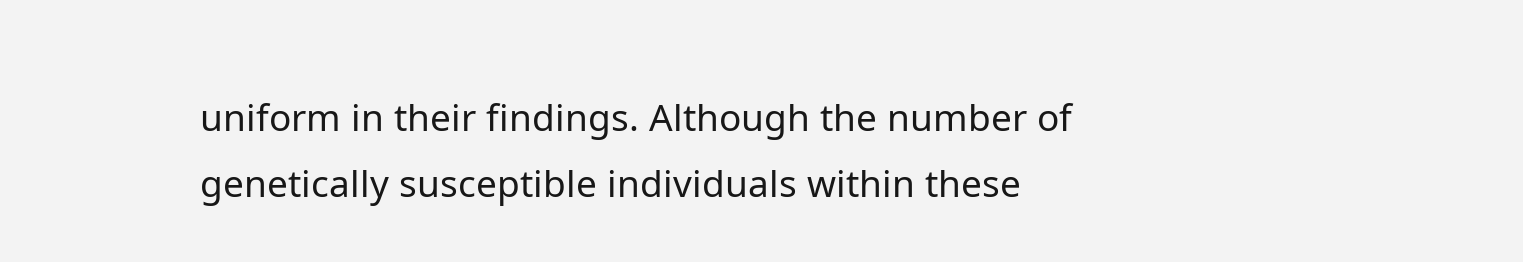uniform in their findings. Although the number of genetically susceptible individuals within these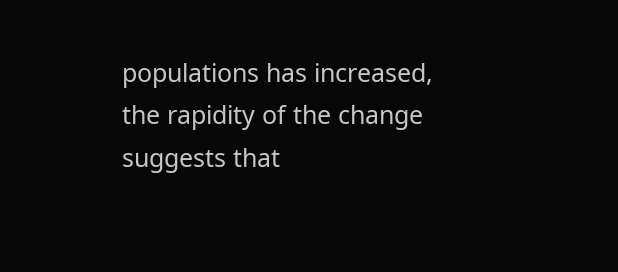populations has increased, the rapidity of the change suggests that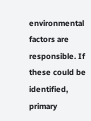environmental factors are responsible. If these could be identified, primary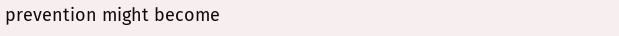prevention might become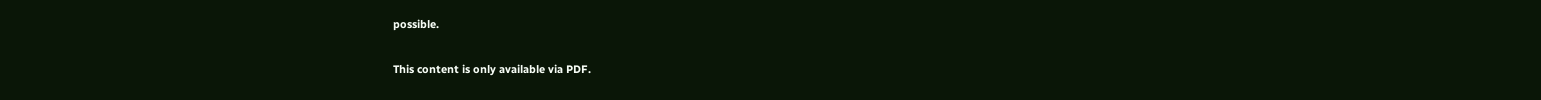possible.

This content is only available via PDF.